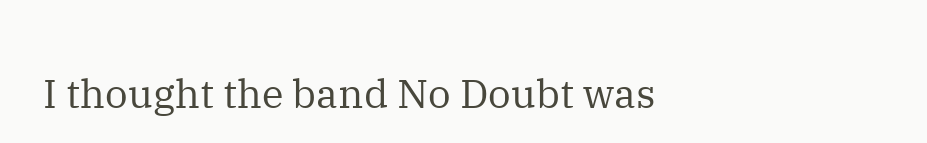I thought the band No Doubt was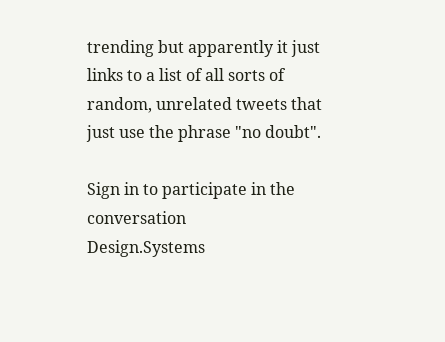trending but apparently it just links to a list of all sorts of random, unrelated tweets that just use the phrase "no doubt".

Sign in to participate in the conversation
Design.Systems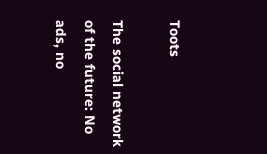Toots

The social network of the future: No ads, no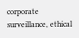corporate surveillance, ethical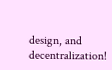design, and decentralization!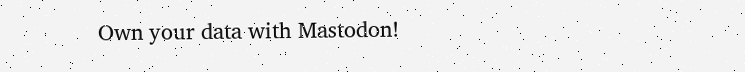Own your data with Mastodon!